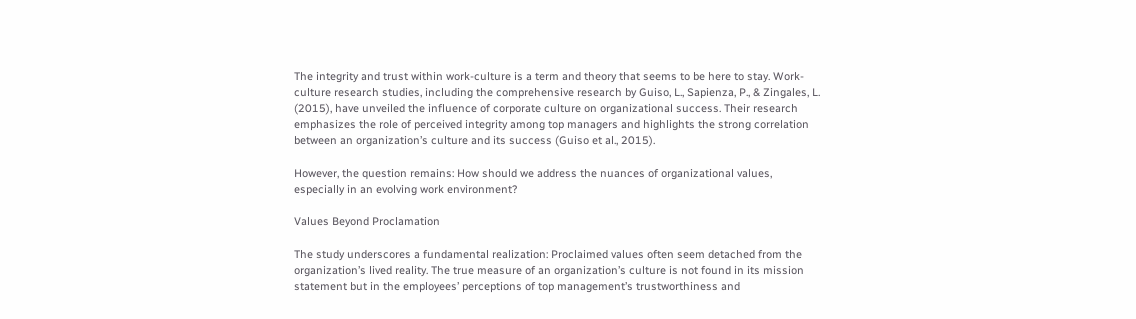The integrity and trust within work-culture is a term and theory that seems to be here to stay. Work-culture research studies, including the comprehensive research by Guiso, L., Sapienza, P., & Zingales, L. (2015), have unveiled the influence of corporate culture on organizational success. Their research emphasizes the role of perceived integrity among top managers and highlights the strong correlation between an organization’s culture and its success (Guiso et al., 2015).

However, the question remains: How should we address the nuances of organizational values, especially in an evolving work environment?

Values Beyond Proclamation

The study underscores a fundamental realization: Proclaimed values often seem detached from the organization’s lived reality. The true measure of an organization’s culture is not found in its mission statement but in the employees’ perceptions of top management’s trustworthiness and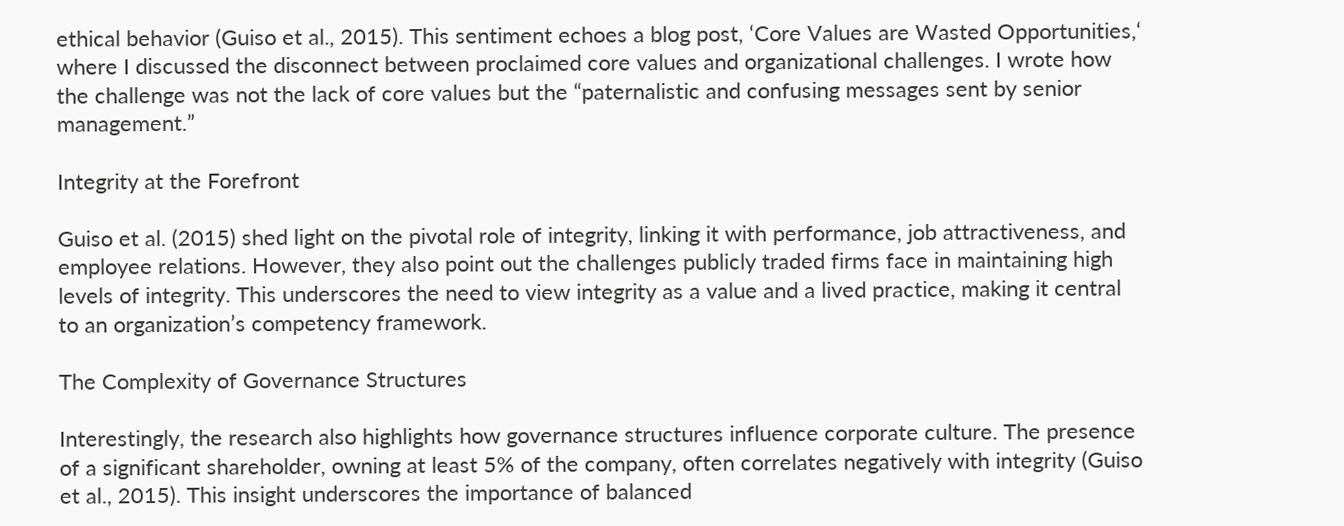ethical behavior (Guiso et al., 2015). This sentiment echoes a blog post, ‘Core Values are Wasted Opportunities,‘ where I discussed the disconnect between proclaimed core values and organizational challenges. I wrote how the challenge was not the lack of core values but the “paternalistic and confusing messages sent by senior management.”

Integrity at the Forefront

Guiso et al. (2015) shed light on the pivotal role of integrity, linking it with performance, job attractiveness, and employee relations. However, they also point out the challenges publicly traded firms face in maintaining high levels of integrity. This underscores the need to view integrity as a value and a lived practice, making it central to an organization’s competency framework.

The Complexity of Governance Structures

Interestingly, the research also highlights how governance structures influence corporate culture. The presence of a significant shareholder, owning at least 5% of the company, often correlates negatively with integrity (Guiso et al., 2015). This insight underscores the importance of balanced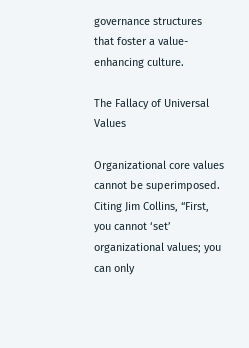governance structures that foster a value-enhancing culture.

The Fallacy of Universal Values

Organizational core values cannot be superimposed. Citing Jim Collins, “First, you cannot ‘set’ organizational values; you can only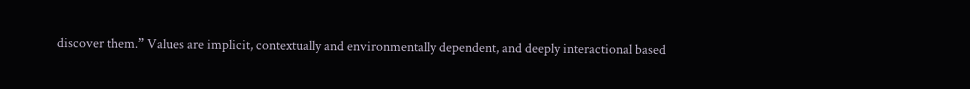discover them.” Values are implicit, contextually and environmentally dependent, and deeply interactional based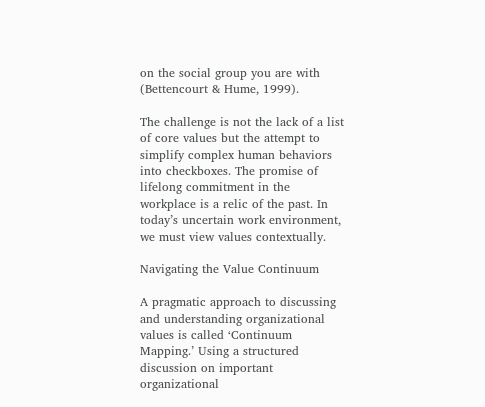on the social group you are with (Bettencourt & Hume, 1999).

The challenge is not the lack of a list of core values but the attempt to simplify complex human behaviors into checkboxes. The promise of lifelong commitment in the workplace is a relic of the past. In today’s uncertain work environment, we must view values contextually.

Navigating the Value Continuum

A pragmatic approach to discussing and understanding organizational values is called ‘Continuum Mapping.’ Using a structured discussion on important organizational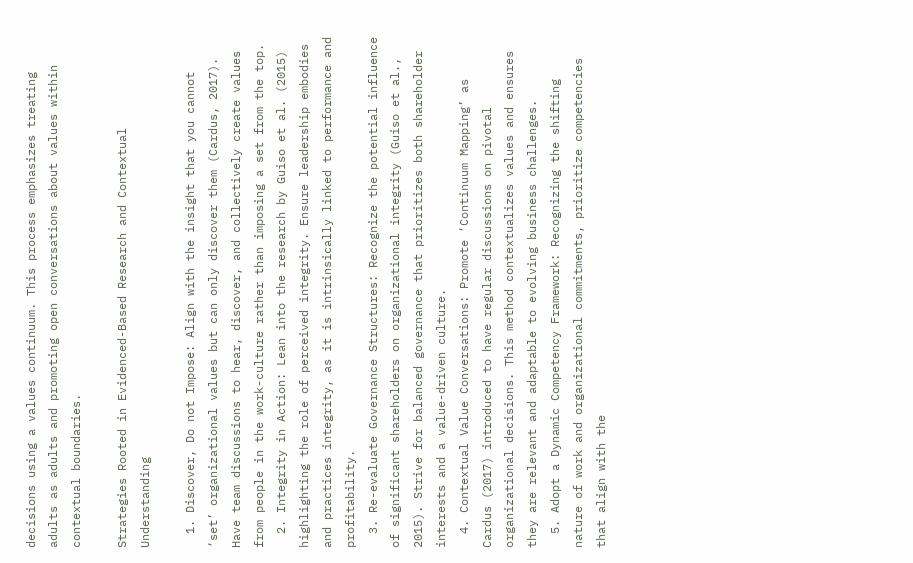decisions using a values continuum. This process emphasizes treating adults as adults and promoting open conversations about values within contextual boundaries.

Strategies Rooted in Evidenced-Based Research and Contextual Understanding

  1. Discover, Do not Impose: Align with the insight that you cannot ‘set’ organizational values but can only discover them (Cardus, 2017). Have team discussions to hear, discover, and collectively create values from people in the work-culture rather than imposing a set from the top.
  2. Integrity in Action: Lean into the research by Guiso et al. (2015) highlighting the role of perceived integrity. Ensure leadership embodies and practices integrity, as it is intrinsically linked to performance and profitability.
  3. Re-evaluate Governance Structures: Recognize the potential influence of significant shareholders on organizational integrity (Guiso et al., 2015). Strive for balanced governance that prioritizes both shareholder interests and a value-driven culture.
  4. Contextual Value Conversations: Promote ‘Continuum Mapping’ as Cardus (2017) introduced to have regular discussions on pivotal organizational decisions. This method contextualizes values and ensures they are relevant and adaptable to evolving business challenges.
  5. Adopt a Dynamic Competency Framework: Recognizing the shifting nature of work and organizational commitments, prioritize competencies that align with the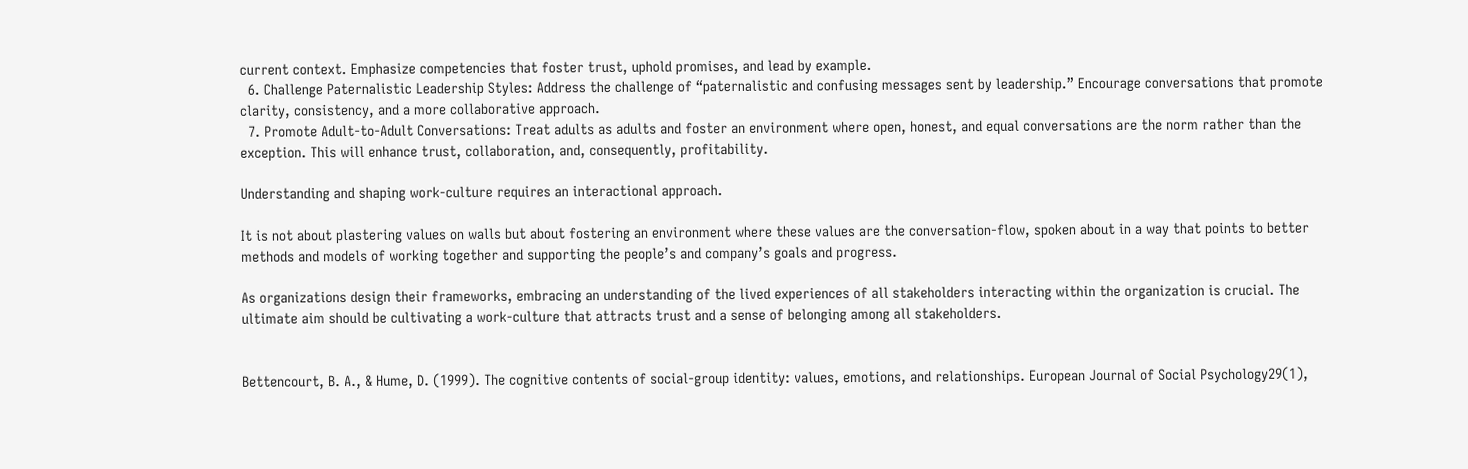current context. Emphasize competencies that foster trust, uphold promises, and lead by example.
  6. Challenge Paternalistic Leadership Styles: Address the challenge of “paternalistic and confusing messages sent by leadership.” Encourage conversations that promote clarity, consistency, and a more collaborative approach.
  7. Promote Adult-to-Adult Conversations: Treat adults as adults and foster an environment where open, honest, and equal conversations are the norm rather than the exception. This will enhance trust, collaboration, and, consequently, profitability.

Understanding and shaping work-culture requires an interactional approach.

It is not about plastering values on walls but about fostering an environment where these values are the conversation-flow, spoken about in a way that points to better methods and models of working together and supporting the people’s and company’s goals and progress.

As organizations design their frameworks, embracing an understanding of the lived experiences of all stakeholders interacting within the organization is crucial. The ultimate aim should be cultivating a work-culture that attracts trust and a sense of belonging among all stakeholders.


Bettencourt, B. A., & Hume, D. (1999). The cognitive contents of social-group identity: values, emotions, and relationships. European Journal of Social Psychology29(1),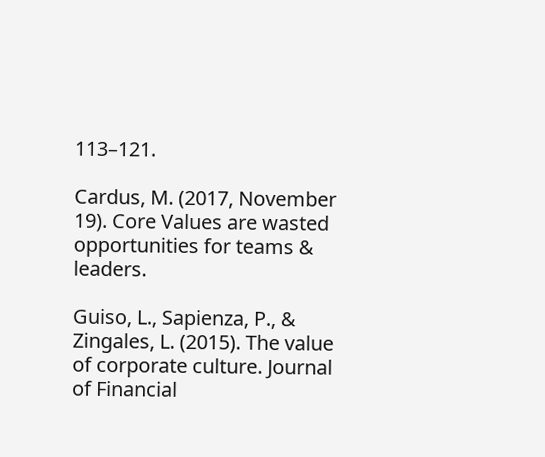113–121.

Cardus, M. (2017, November 19). Core Values are wasted opportunities for teams & leaders.

Guiso, L., Sapienza, P., & Zingales, L. (2015). The value of corporate culture. Journal of Financial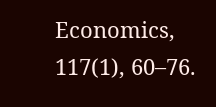Economics, 117(1), 60–76.